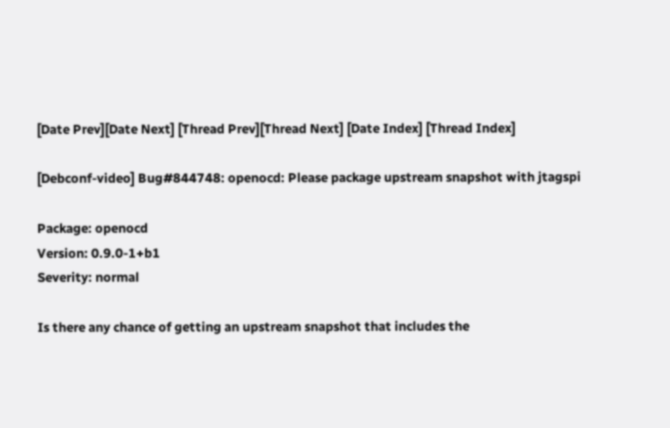[Date Prev][Date Next] [Thread Prev][Thread Next] [Date Index] [Thread Index]

[Debconf-video] Bug#844748: openocd: Please package upstream snapshot with jtagspi

Package: openocd
Version: 0.9.0-1+b1
Severity: normal

Is there any chance of getting an upstream snapshot that includes the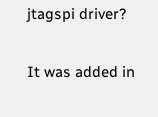jtagspi driver?

It was added in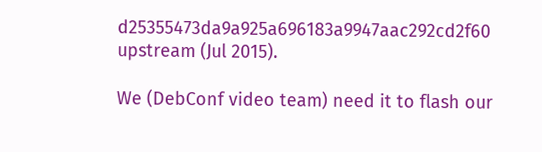d25355473da9a925a696183a9947aac292cd2f60 upstream (Jul 2015).

We (DebConf video team) need it to flash our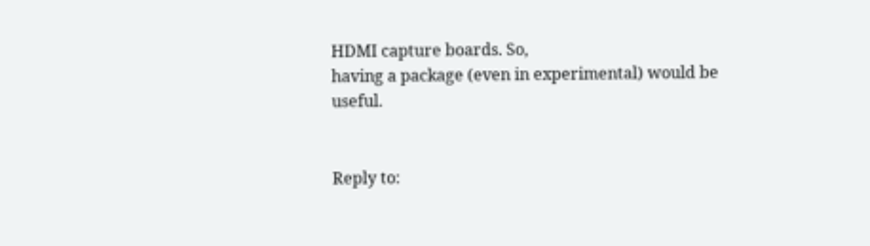HDMI capture boards. So,
having a package (even in experimental) would be useful.


Reply to: